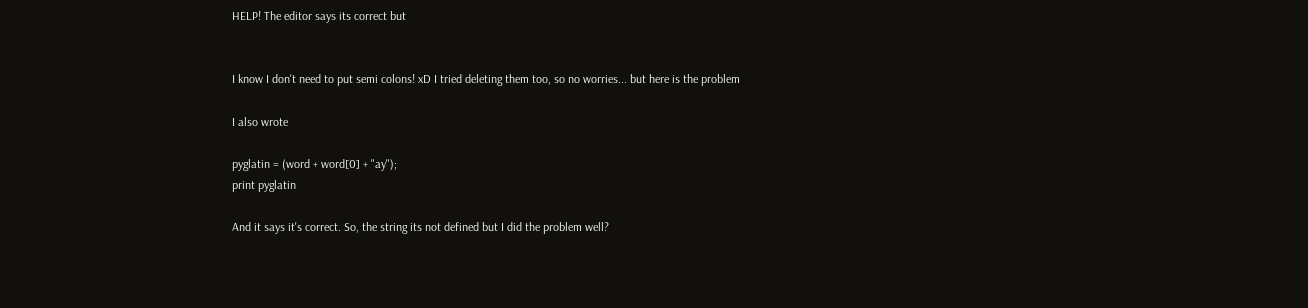HELP! The editor says its correct but


I know I don't need to put semi colons! xD I tried deleting them too, so no worries... but here is the problem

I also wrote

pyglatin = (word + word[0] + "ay");
print pyglatin

And it says it's correct. So, the string its not defined but I did the problem well?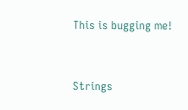This is bugging me!


Strings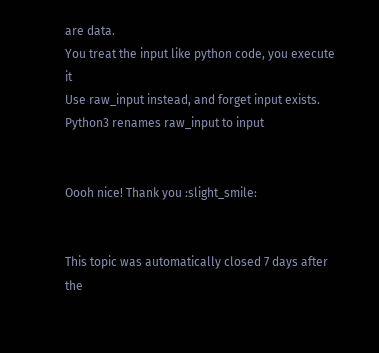are data.
You treat the input like python code, you execute it
Use raw_input instead, and forget input exists.
Python3 renames raw_input to input


Oooh nice! Thank you :slight_smile:


This topic was automatically closed 7 days after the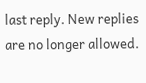last reply. New replies are no longer allowed.